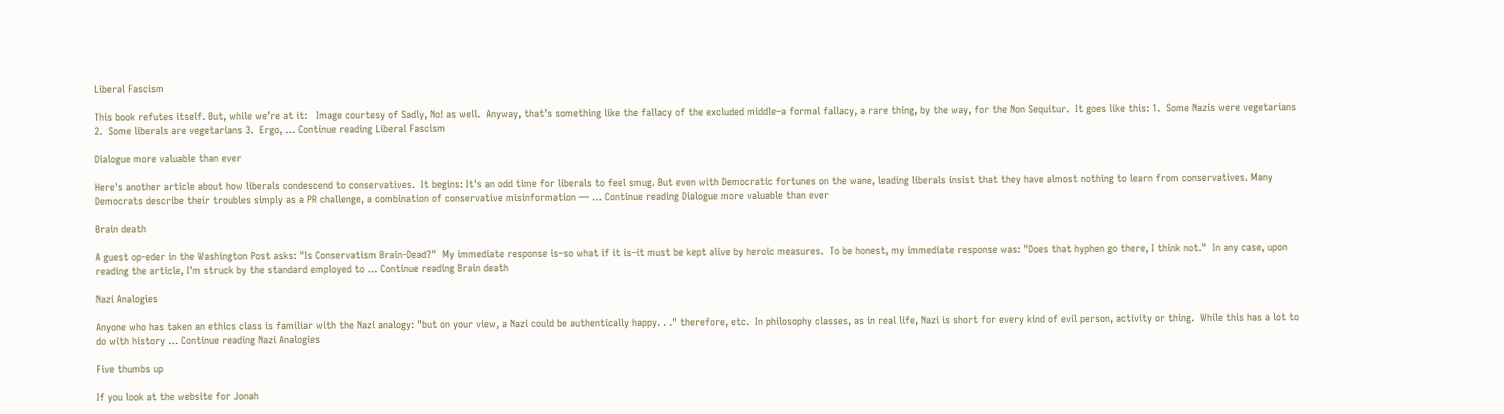Liberal Fascism

This book refutes itself. But, while we’re at it:   Image courtesy of Sadly, No! as well.  Anyway, that’s something like the fallacy of the excluded middle–a formal fallacy, a rare thing, by the way, for the Non Sequitur.  It goes like this: 1.  Some Nazis were vegetarians 2.  Some liberals are vegetarians 3.  Ergo, … Continue reading Liberal Fascism

Dialogue more valuable than ever

Here's another article about how liberals condescend to conservatives.  It begins: It's an odd time for liberals to feel smug. But even with Democratic fortunes on the wane, leading liberals insist that they have almost nothing to learn from conservatives. Many Democrats describe their troubles simply as a PR challenge, a combination of conservative misinformation — … Continue reading Dialogue more valuable than ever

Brain death

A guest op-eder in the Washington Post asks: "Is Conservatism Brain-Dead?"  My immediate response is–so what if it is–it must be kept alive by heroic measures.  To be honest, my immediate response was: "Does that hyphen go there, I think not."  In any case, upon reading the article, I'm struck by the standard employed to … Continue reading Brain death

Nazi Analogies

Anyone who has taken an ethics class is familiar with the Nazi analogy: "but on your view, a Nazi could be authentically happy. . ." therefore, etc.  In philosophy classes, as in real life, Nazi is short for every kind of evil person, activity or thing.  While this has a lot to do with history … Continue reading Nazi Analogies

Five thumbs up

If you look at the website for Jonah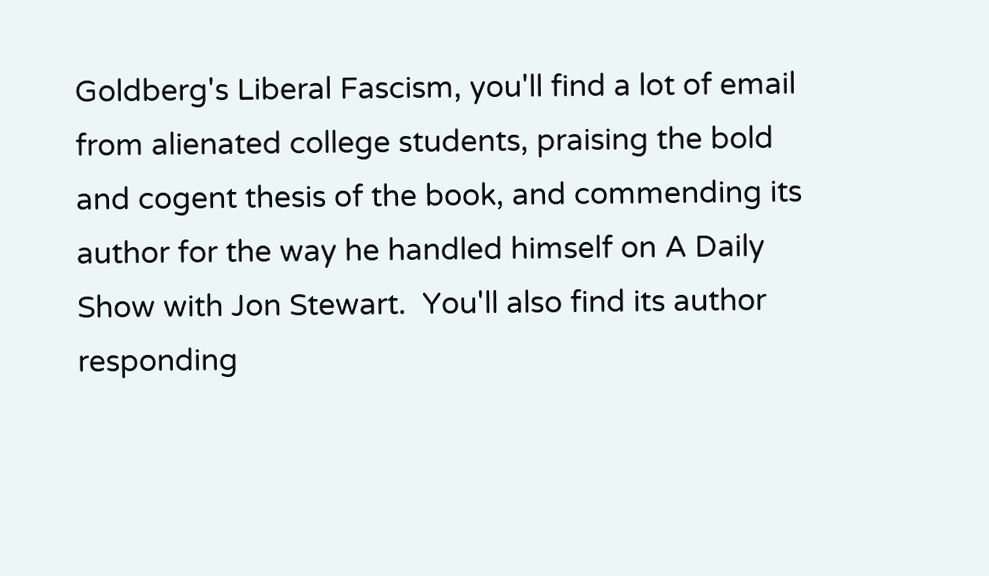Goldberg's Liberal Fascism, you'll find a lot of email from alienated college students, praising the bold and cogent thesis of the book, and commending its author for the way he handled himself on A Daily Show with Jon Stewart.  You'll also find its author responding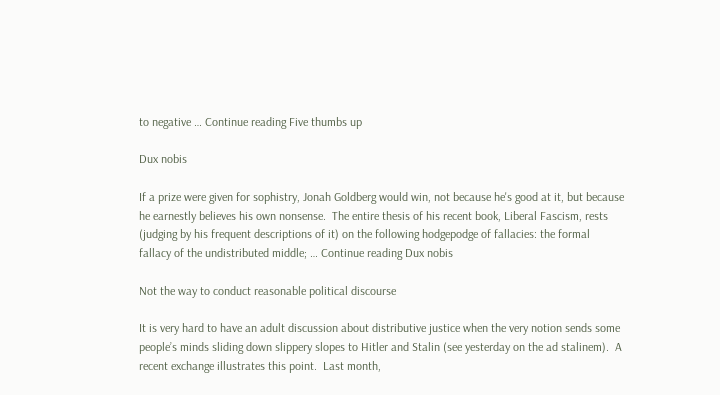to negative … Continue reading Five thumbs up

Dux nobis

If a prize were given for sophistry, Jonah Goldberg would win, not because he's good at it, but because he earnestly believes his own nonsense.  The entire thesis of his recent book, Liberal Fascism, rests (judging by his frequent descriptions of it) on the following hodgepodge of fallacies: the formal fallacy of the undistributed middle; … Continue reading Dux nobis

Not the way to conduct reasonable political discourse

It is very hard to have an adult discussion about distributive justice when the very notion sends some people’s minds sliding down slippery slopes to Hitler and Stalin (see yesterday on the ad stalinem).  A recent exchange illustrates this point.  Last month,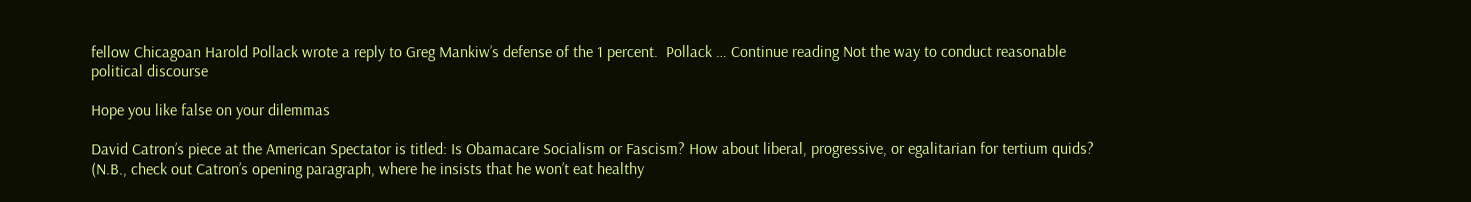fellow Chicagoan Harold Pollack wrote a reply to Greg Mankiw’s defense of the 1 percent.  Pollack … Continue reading Not the way to conduct reasonable political discourse

Hope you like false on your dilemmas

David Catron’s piece at the American Spectator is titled: Is Obamacare Socialism or Fascism? How about liberal, progressive, or egalitarian for tertium quids? (N.B., check out Catron’s opening paragraph, where he insists that he won’t eat healthy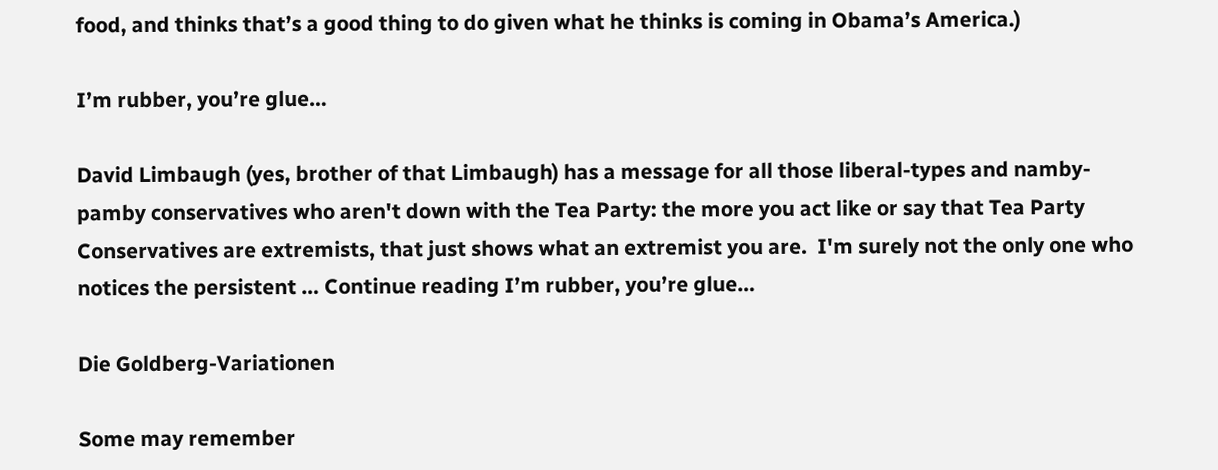food, and thinks that’s a good thing to do given what he thinks is coming in Obama’s America.)

I’m rubber, you’re glue…

David Limbaugh (yes, brother of that Limbaugh) has a message for all those liberal-types and namby-pamby conservatives who aren't down with the Tea Party: the more you act like or say that Tea Party Conservatives are extremists, that just shows what an extremist you are.  I'm surely not the only one who notices the persistent … Continue reading I’m rubber, you’re glue…

Die Goldberg-Variationen

Some may remember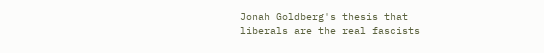Jonah Goldberg's thesis that liberals are the real fascists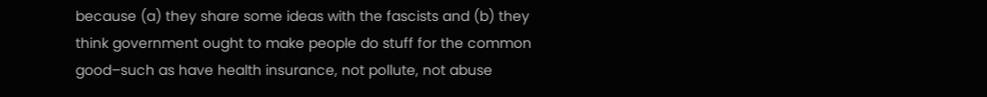because (a) they share some ideas with the fascists and (b) they think government ought to make people do stuff for the common good–such as have health insurance, not pollute, not abuse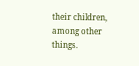their children, among other things.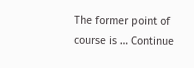The former point of course is … Continue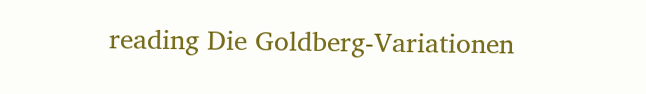reading Die Goldberg-Variationen